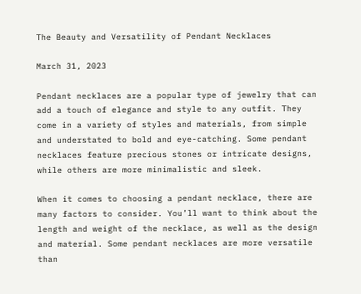The Beauty and Versatility of Pendant Necklaces

March 31, 2023

Pendant necklaces are a popular type of jewelry that can add a touch of elegance and style to any outfit. They come in a variety of styles and materials, from simple and understated to bold and eye-catching. Some pendant necklaces feature precious stones or intricate designs, while others are more minimalistic and sleek.

When it comes to choosing a pendant necklace, there are many factors to consider. You’ll want to think about the length and weight of the necklace, as well as the design and material. Some pendant necklaces are more versatile than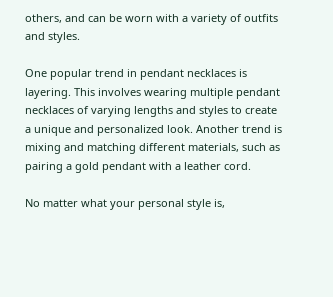others, and can be worn with a variety of outfits and styles.

One popular trend in pendant necklaces is layering. This involves wearing multiple pendant necklaces of varying lengths and styles to create a unique and personalized look. Another trend is mixing and matching different materials, such as pairing a gold pendant with a leather cord.

No matter what your personal style is,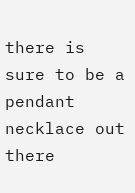there is sure to be a pendant necklace out there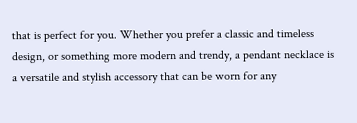that is perfect for you. Whether you prefer a classic and timeless design, or something more modern and trendy, a pendant necklace is a versatile and stylish accessory that can be worn for any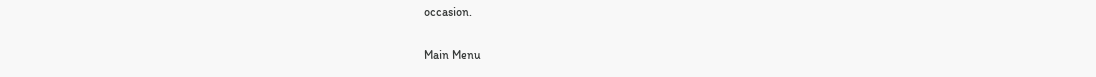occasion.

Main Menu